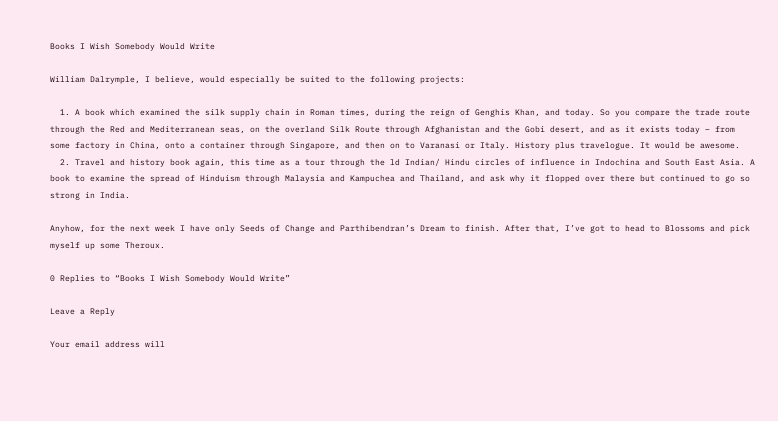Books I Wish Somebody Would Write

William Dalrymple, I believe, would especially be suited to the following projects:

  1. A book which examined the silk supply chain in Roman times, during the reign of Genghis Khan, and today. So you compare the trade route through the Red and Mediterranean seas, on the overland Silk Route through Afghanistan and the Gobi desert, and as it exists today – from some factory in China, onto a container through Singapore, and then on to Varanasi or Italy. History plus travelogue. It would be awesome.
  2. Travel and history book again, this time as a tour through the ld Indian/ Hindu circles of influence in Indochina and South East Asia. A book to examine the spread of Hinduism through Malaysia and Kampuchea and Thailand, and ask why it flopped over there but continued to go so strong in India.

Anyhow, for the next week I have only Seeds of Change and Parthibendran’s Dream to finish. After that, I’ve got to head to Blossoms and pick myself up some Theroux.

0 Replies to “Books I Wish Somebody Would Write”

Leave a Reply

Your email address will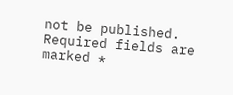not be published. Required fields are marked *